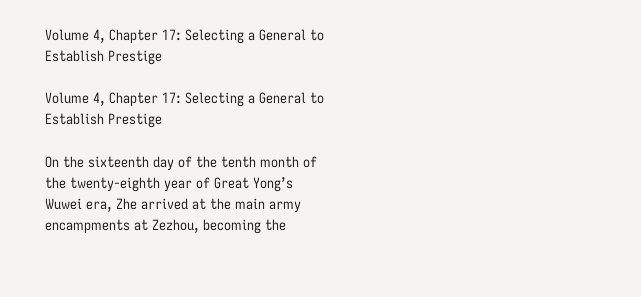Volume 4, Chapter 17: Selecting a General to Establish Prestige

Volume 4, Chapter 17: Selecting a General to Establish Prestige

On the sixteenth day of the tenth month of the twenty-eighth year of Great Yong’s Wuwei era, Zhe arrived at the main army encampments at Zezhou, becoming the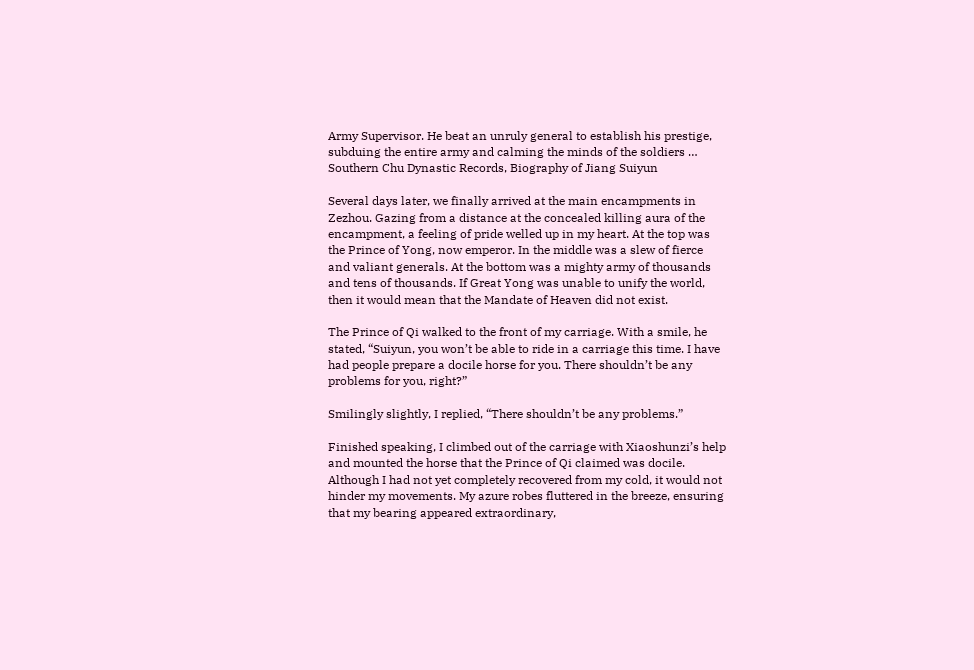Army Supervisor. He beat an unruly general to establish his prestige, subduing the entire army and calming the minds of the soldiers …
Southern Chu Dynastic Records, Biography of Jiang Suiyun

Several days later, we finally arrived at the main encampments in Zezhou. Gazing from a distance at the concealed killing aura of the encampment, a feeling of pride welled up in my heart. At the top was the Prince of Yong, now emperor. In the middle was a slew of fierce and valiant generals. At the bottom was a mighty army of thousands and tens of thousands. If Great Yong was unable to unify the world, then it would mean that the Mandate of Heaven did not exist.

The Prince of Qi walked to the front of my carriage. With a smile, he stated, “Suiyun, you won’t be able to ride in a carriage this time. I have had people prepare a docile horse for you. There shouldn’t be any problems for you, right?”

Smilingly slightly, I replied, “There shouldn’t be any problems.”

Finished speaking, I climbed out of the carriage with Xiaoshunzi’s help and mounted the horse that the Prince of Qi claimed was docile. Although I had not yet completely recovered from my cold, it would not hinder my movements. My azure robes fluttered in the breeze, ensuring that my bearing appeared extraordinary,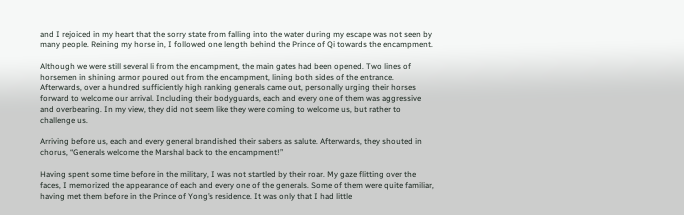and I rejoiced in my heart that the sorry state from falling into the water during my escape was not seen by many people. Reining my horse in, I followed one length behind the Prince of Qi towards the encampment.

Although we were still several li from the encampment, the main gates had been opened. Two lines of horsemen in shining armor poured out from the encampment, lining both sides of the entrance. Afterwards, over a hundred sufficiently high ranking generals came out, personally urging their horses forward to welcome our arrival. Including their bodyguards, each and every one of them was aggressive and overbearing. In my view, they did not seem like they were coming to welcome us, but rather to challenge us.

Arriving before us, each and every general brandished their sabers as salute. Afterwards, they shouted in chorus, “Generals welcome the Marshal back to the encampment!”

Having spent some time before in the military, I was not startled by their roar. My gaze flitting over the faces, I memorized the appearance of each and every one of the generals. Some of them were quite familiar, having met them before in the Prince of Yong’s residence. It was only that I had little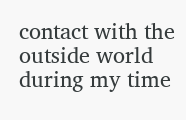contact with the outside world during my time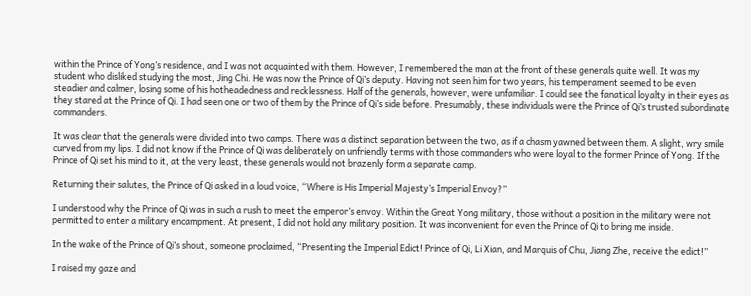within the Prince of Yong’s residence, and I was not acquainted with them. However, I remembered the man at the front of these generals quite well. It was my student who disliked studying the most, Jing Chi. He was now the Prince of Qi’s deputy. Having not seen him for two years, his temperament seemed to be even steadier and calmer, losing some of his hotheadedness and recklessness. Half of the generals, however, were unfamiliar. I could see the fanatical loyalty in their eyes as they stared at the Prince of Qi. I had seen one or two of them by the Prince of Qi’s side before. Presumably, these individuals were the Prince of Qi’s trusted subordinate commanders.

It was clear that the generals were divided into two camps. There was a distinct separation between the two, as if a chasm yawned between them. A slight, wry smile curved from my lips. I did not know if the Prince of Qi was deliberately on unfriendly terms with those commanders who were loyal to the former Prince of Yong. If the Prince of Qi set his mind to it, at the very least, these generals would not brazenly form a separate camp.

Returning their salutes, the Prince of Qi asked in a loud voice, “Where is His Imperial Majesty’s Imperial Envoy?”

I understood why the Prince of Qi was in such a rush to meet the emperor’s envoy. Within the Great Yong military, those without a position in the military were not permitted to enter a military encampment. At present, I did not hold any military position. It was inconvenient for even the Prince of Qi to bring me inside.

In the wake of the Prince of Qi’s shout, someone proclaimed, “Presenting the Imperial Edict! Prince of Qi, Li Xian, and Marquis of Chu, Jiang Zhe, receive the edict!”

I raised my gaze and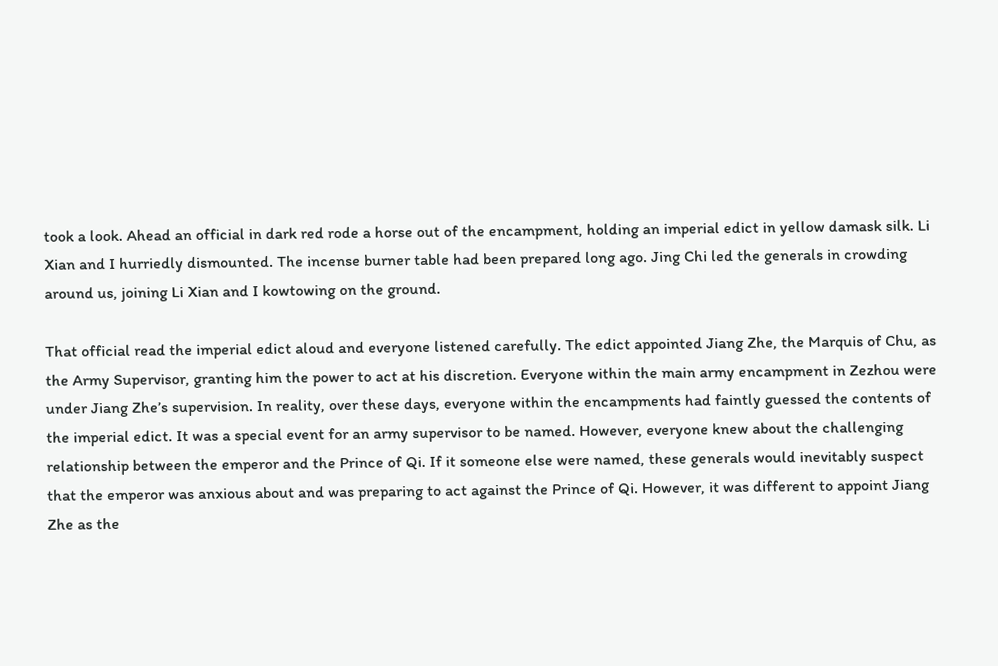took a look. Ahead an official in dark red rode a horse out of the encampment, holding an imperial edict in yellow damask silk. Li Xian and I hurriedly dismounted. The incense burner table had been prepared long ago. Jing Chi led the generals in crowding around us, joining Li Xian and I kowtowing on the ground.

That official read the imperial edict aloud and everyone listened carefully. The edict appointed Jiang Zhe, the Marquis of Chu, as the Army Supervisor, granting him the power to act at his discretion. Everyone within the main army encampment in Zezhou were under Jiang Zhe’s supervision. In reality, over these days, everyone within the encampments had faintly guessed the contents of the imperial edict. It was a special event for an army supervisor to be named. However, everyone knew about the challenging relationship between the emperor and the Prince of Qi. If it someone else were named, these generals would inevitably suspect that the emperor was anxious about and was preparing to act against the Prince of Qi. However, it was different to appoint Jiang Zhe as the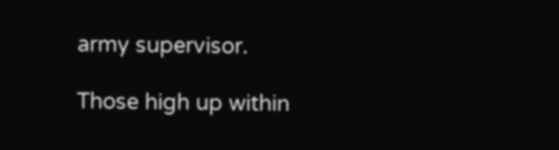army supervisor.

Those high up within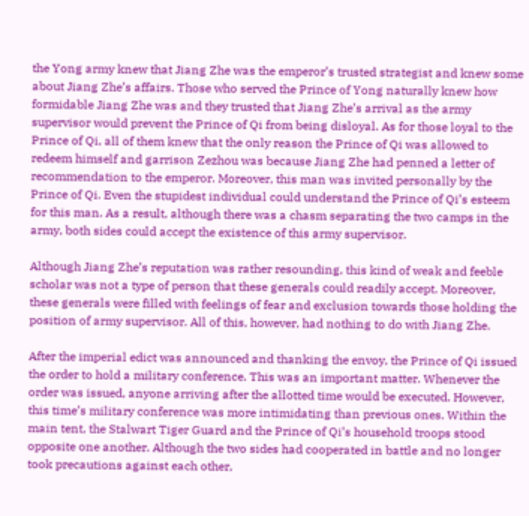the Yong army knew that Jiang Zhe was the emperor’s trusted strategist and knew some about Jiang Zhe’s affairs. Those who served the Prince of Yong naturally knew how formidable Jiang Zhe was and they trusted that Jiang Zhe’s arrival as the army supervisor would prevent the Prince of Qi from being disloyal. As for those loyal to the Prince of Qi, all of them knew that the only reason the Prince of Qi was allowed to redeem himself and garrison Zezhou was because Jiang Zhe had penned a letter of recommendation to the emperor. Moreover, this man was invited personally by the Prince of Qi. Even the stupidest individual could understand the Prince of Qi’s esteem for this man. As a result, although there was a chasm separating the two camps in the army, both sides could accept the existence of this army supervisor.

Although Jiang Zhe’s reputation was rather resounding, this kind of weak and feeble scholar was not a type of person that these generals could readily accept. Moreover, these generals were filled with feelings of fear and exclusion towards those holding the position of army supervisor. All of this, however, had nothing to do with Jiang Zhe.

After the imperial edict was announced and thanking the envoy, the Prince of Qi issued the order to hold a military conference. This was an important matter. Whenever the order was issued, anyone arriving after the allotted time would be executed. However, this time’s military conference was more intimidating than previous ones. Within the main tent, the Stalwart Tiger Guard and the Prince of Qi’s household troops stood opposite one another. Although the two sides had cooperated in battle and no longer took precautions against each other,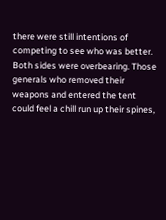there were still intentions of competing to see who was better. Both sides were overbearing. Those generals who removed their weapons and entered the tent could feel a chill run up their spines,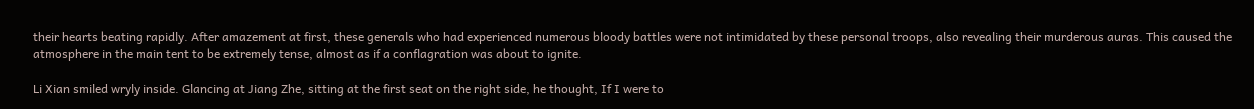their hearts beating rapidly. After amazement at first, these generals who had experienced numerous bloody battles were not intimidated by these personal troops, also revealing their murderous auras. This caused the atmosphere in the main tent to be extremely tense, almost as if a conflagration was about to ignite.

Li Xian smiled wryly inside. Glancing at Jiang Zhe, sitting at the first seat on the right side, he thought, If I were to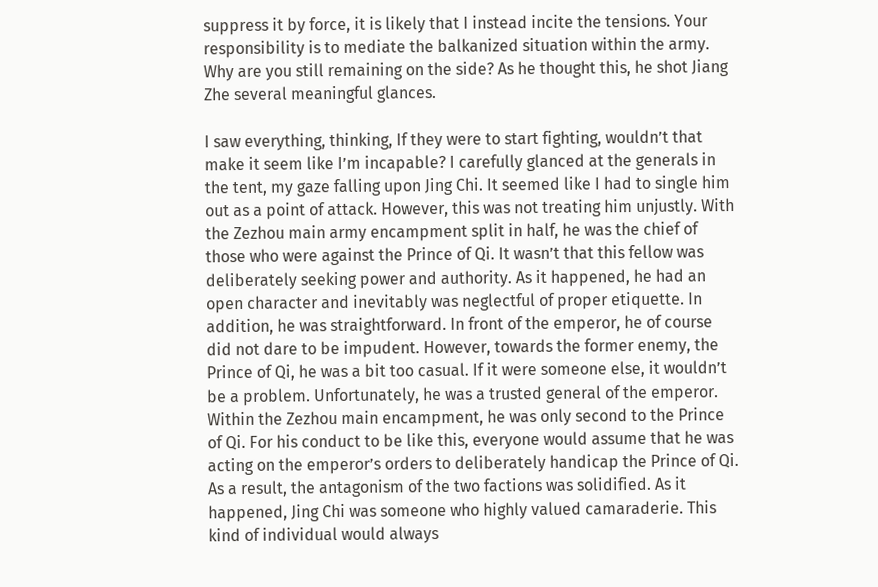suppress it by force, it is likely that I instead incite the tensions. Your responsibility is to mediate the balkanized situation within the army. Why are you still remaining on the side? As he thought this, he shot Jiang Zhe several meaningful glances.

I saw everything, thinking, If they were to start fighting, wouldn’t that make it seem like I’m incapable? I carefully glanced at the generals in the tent, my gaze falling upon Jing Chi. It seemed like I had to single him out as a point of attack. However, this was not treating him unjustly. With the Zezhou main army encampment split in half, he was the chief of those who were against the Prince of Qi. It wasn’t that this fellow was deliberately seeking power and authority. As it happened, he had an open character and inevitably was neglectful of proper etiquette. In addition, he was straightforward. In front of the emperor, he of course did not dare to be impudent. However, towards the former enemy, the Prince of Qi, he was a bit too casual. If it were someone else, it wouldn’t be a problem. Unfortunately, he was a trusted general of the emperor. Within the Zezhou main encampment, he was only second to the Prince of Qi. For his conduct to be like this, everyone would assume that he was acting on the emperor’s orders to deliberately handicap the Prince of Qi. As a result, the antagonism of the two factions was solidified. As it happened, Jing Chi was someone who highly valued camaraderie. This kind of individual would always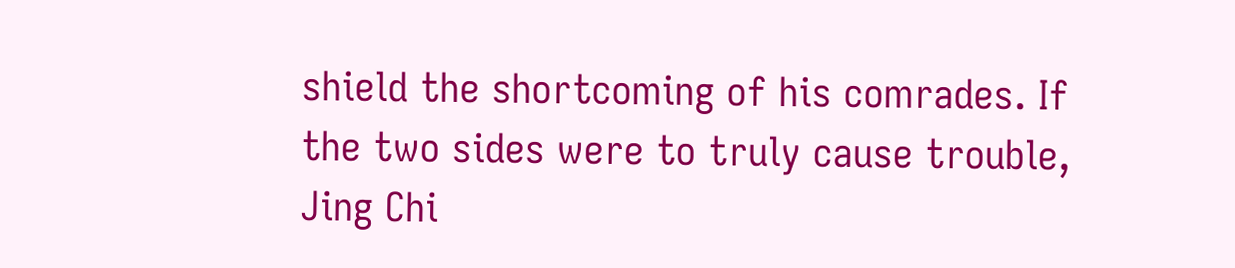shield the shortcoming of his comrades. If the two sides were to truly cause trouble, Jing Chi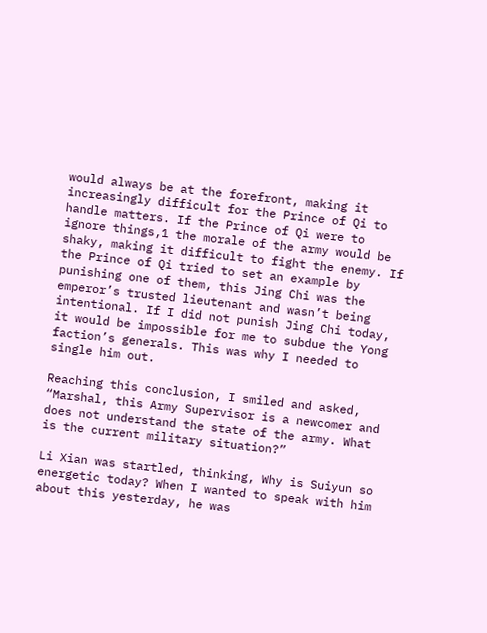would always be at the forefront, making it increasingly difficult for the Prince of Qi to handle matters. If the Prince of Qi were to ignore things,1 the morale of the army would be shaky, making it difficult to fight the enemy. If the Prince of Qi tried to set an example by punishing one of them, this Jing Chi was the emperor’s trusted lieutenant and wasn’t being intentional. If I did not punish Jing Chi today, it would be impossible for me to subdue the Yong faction’s generals. This was why I needed to single him out.

Reaching this conclusion, I smiled and asked, “Marshal, this Army Supervisor is a newcomer and does not understand the state of the army. What is the current military situation?”

Li Xian was startled, thinking, Why is Suiyun so energetic today? When I wanted to speak with him about this yesterday, he was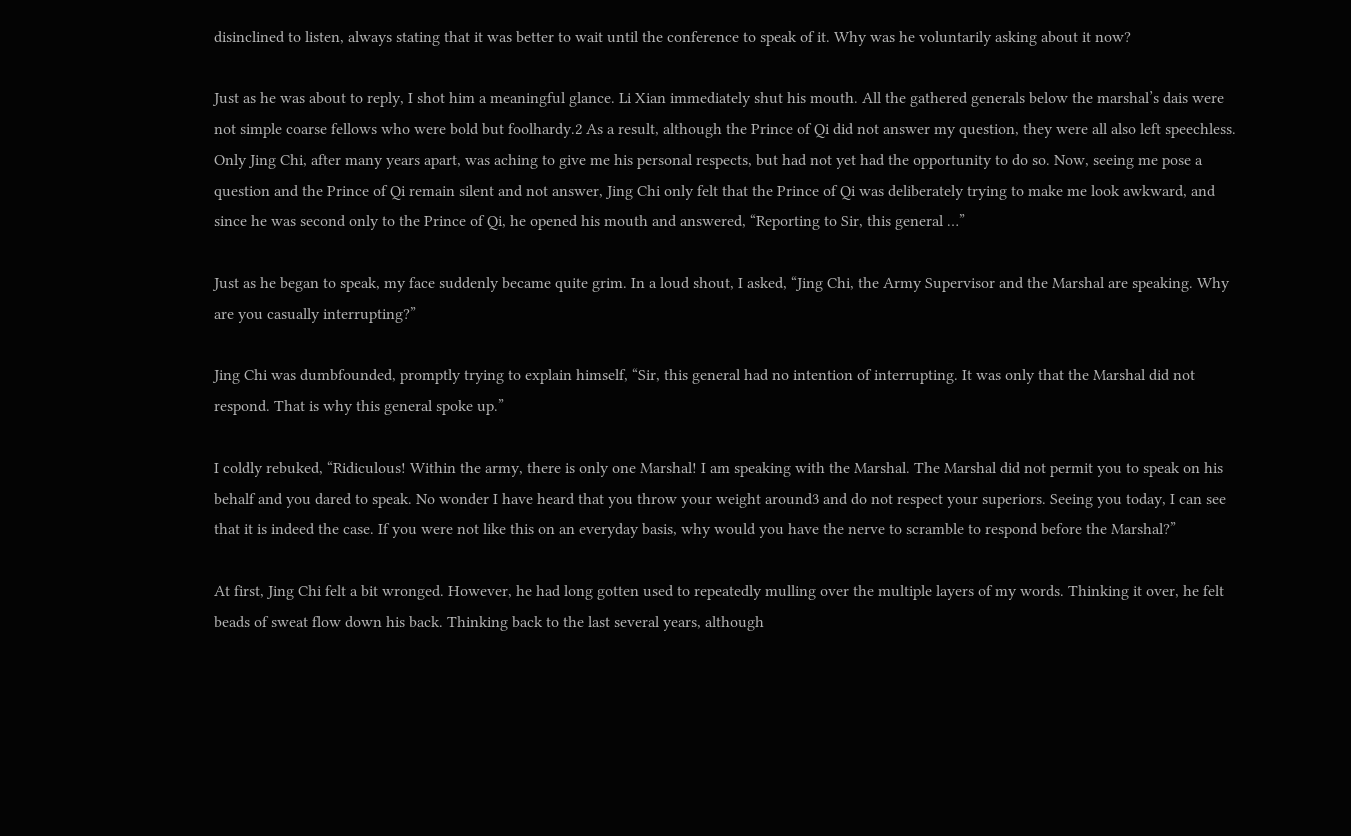disinclined to listen, always stating that it was better to wait until the conference to speak of it. Why was he voluntarily asking about it now?

Just as he was about to reply, I shot him a meaningful glance. Li Xian immediately shut his mouth. All the gathered generals below the marshal’s dais were not simple coarse fellows who were bold but foolhardy.2 As a result, although the Prince of Qi did not answer my question, they were all also left speechless. Only Jing Chi, after many years apart, was aching to give me his personal respects, but had not yet had the opportunity to do so. Now, seeing me pose a question and the Prince of Qi remain silent and not answer, Jing Chi only felt that the Prince of Qi was deliberately trying to make me look awkward, and since he was second only to the Prince of Qi, he opened his mouth and answered, “Reporting to Sir, this general …”

Just as he began to speak, my face suddenly became quite grim. In a loud shout, I asked, “Jing Chi, the Army Supervisor and the Marshal are speaking. Why are you casually interrupting?”

Jing Chi was dumbfounded, promptly trying to explain himself, “Sir, this general had no intention of interrupting. It was only that the Marshal did not respond. That is why this general spoke up.”

I coldly rebuked, “Ridiculous! Within the army, there is only one Marshal! I am speaking with the Marshal. The Marshal did not permit you to speak on his behalf and you dared to speak. No wonder I have heard that you throw your weight around3 and do not respect your superiors. Seeing you today, I can see that it is indeed the case. If you were not like this on an everyday basis, why would you have the nerve to scramble to respond before the Marshal?”

At first, Jing Chi felt a bit wronged. However, he had long gotten used to repeatedly mulling over the multiple layers of my words. Thinking it over, he felt beads of sweat flow down his back. Thinking back to the last several years, although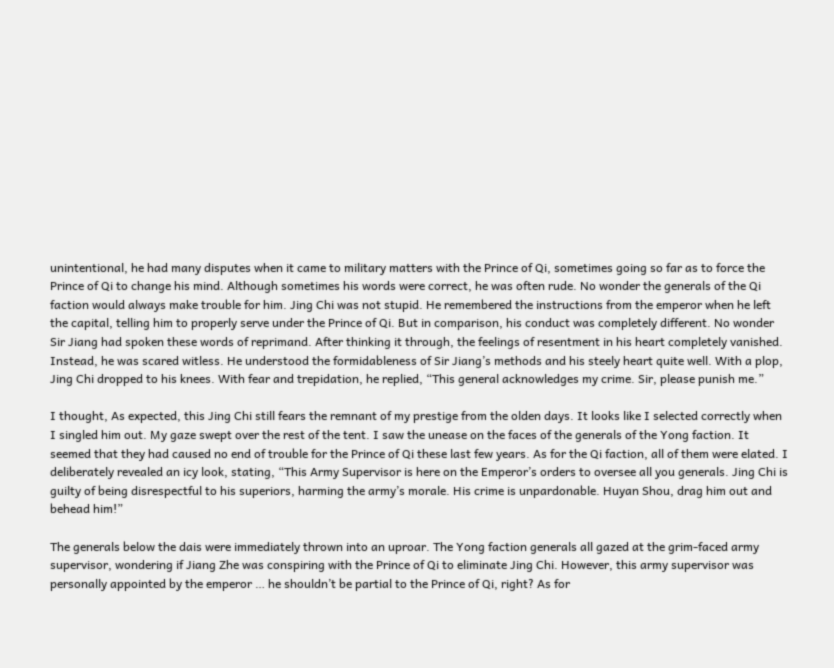unintentional, he had many disputes when it came to military matters with the Prince of Qi, sometimes going so far as to force the Prince of Qi to change his mind. Although sometimes his words were correct, he was often rude. No wonder the generals of the Qi faction would always make trouble for him. Jing Chi was not stupid. He remembered the instructions from the emperor when he left the capital, telling him to properly serve under the Prince of Qi. But in comparison, his conduct was completely different. No wonder Sir Jiang had spoken these words of reprimand. After thinking it through, the feelings of resentment in his heart completely vanished. Instead, he was scared witless. He understood the formidableness of Sir Jiang’s methods and his steely heart quite well. With a plop, Jing Chi dropped to his knees. With fear and trepidation, he replied, “This general acknowledges my crime. Sir, please punish me.”

I thought, As expected, this Jing Chi still fears the remnant of my prestige from the olden days. It looks like I selected correctly when I singled him out. My gaze swept over the rest of the tent. I saw the unease on the faces of the generals of the Yong faction. It seemed that they had caused no end of trouble for the Prince of Qi these last few years. As for the Qi faction, all of them were elated. I deliberately revealed an icy look, stating, “This Army Supervisor is here on the Emperor’s orders to oversee all you generals. Jing Chi is guilty of being disrespectful to his superiors, harming the army’s morale. His crime is unpardonable. Huyan Shou, drag him out and behead him!”

The generals below the dais were immediately thrown into an uproar. The Yong faction generals all gazed at the grim-faced army supervisor, wondering if Jiang Zhe was conspiring with the Prince of Qi to eliminate Jing Chi. However, this army supervisor was personally appointed by the emperor … he shouldn’t be partial to the Prince of Qi, right? As for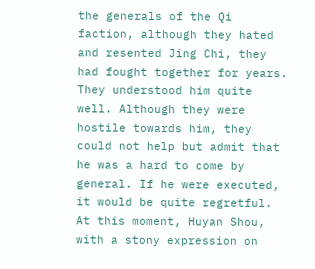the generals of the Qi faction, although they hated and resented Jing Chi, they had fought together for years. They understood him quite well. Although they were hostile towards him, they could not help but admit that he was a hard to come by general. If he were executed, it would be quite regretful. At this moment, Huyan Shou, with a stony expression on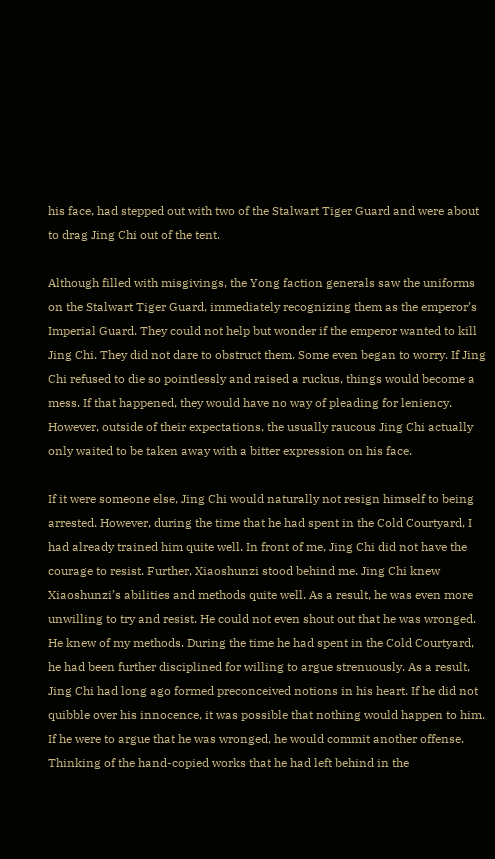his face, had stepped out with two of the Stalwart Tiger Guard and were about to drag Jing Chi out of the tent.

Although filled with misgivings, the Yong faction generals saw the uniforms on the Stalwart Tiger Guard, immediately recognizing them as the emperor’s Imperial Guard. They could not help but wonder if the emperor wanted to kill Jing Chi. They did not dare to obstruct them. Some even began to worry. If Jing Chi refused to die so pointlessly and raised a ruckus, things would become a mess. If that happened, they would have no way of pleading for leniency. However, outside of their expectations, the usually raucous Jing Chi actually only waited to be taken away with a bitter expression on his face.

If it were someone else, Jing Chi would naturally not resign himself to being arrested. However, during the time that he had spent in the Cold Courtyard, I had already trained him quite well. In front of me, Jing Chi did not have the courage to resist. Further, Xiaoshunzi stood behind me. Jing Chi knew Xiaoshunzi’s abilities and methods quite well. As a result, he was even more unwilling to try and resist. He could not even shout out that he was wronged. He knew of my methods. During the time he had spent in the Cold Courtyard, he had been further disciplined for willing to argue strenuously. As a result, Jing Chi had long ago formed preconceived notions in his heart. If he did not quibble over his innocence, it was possible that nothing would happen to him. If he were to argue that he was wronged, he would commit another offense. Thinking of the hand-copied works that he had left behind in the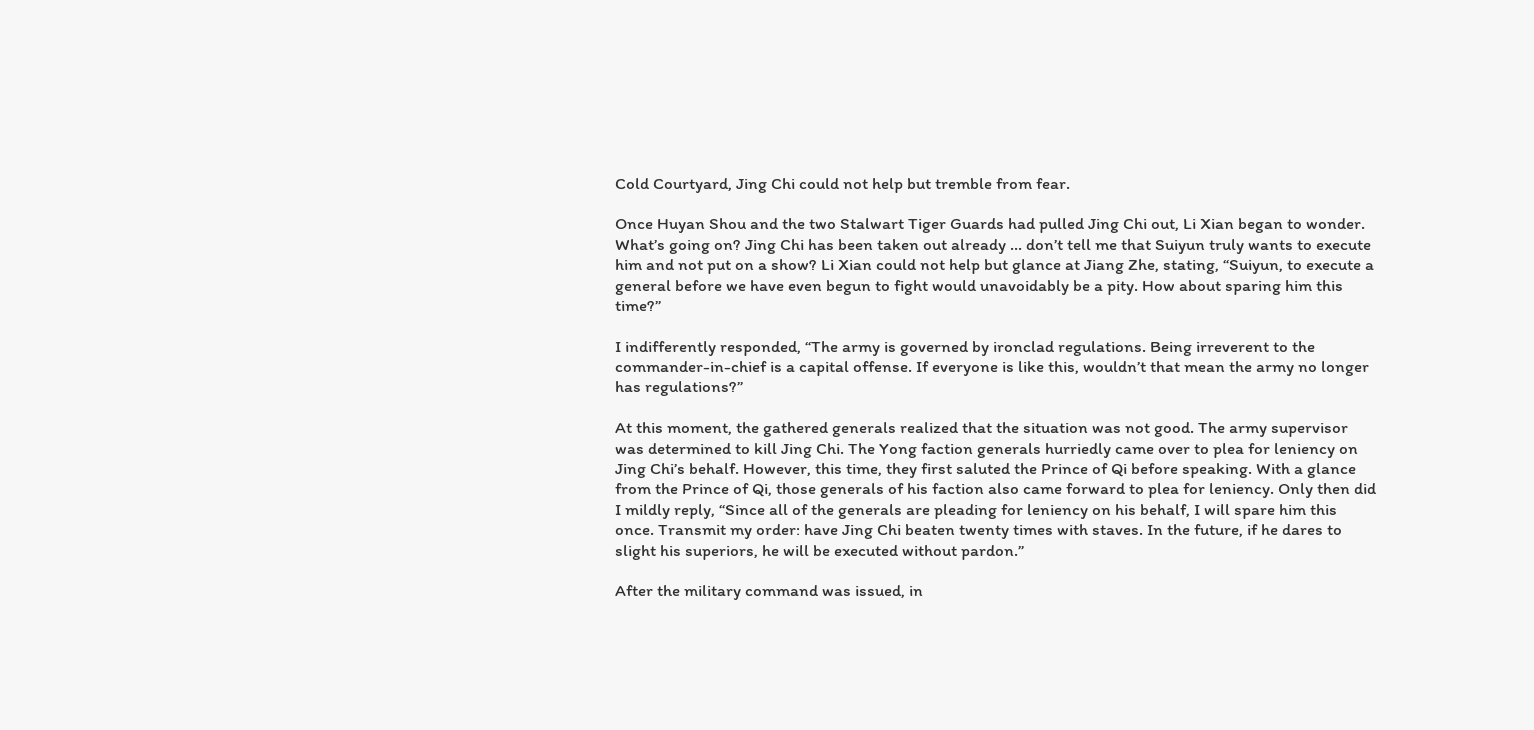Cold Courtyard, Jing Chi could not help but tremble from fear.

Once Huyan Shou and the two Stalwart Tiger Guards had pulled Jing Chi out, Li Xian began to wonder. What’s going on? Jing Chi has been taken out already … don’t tell me that Suiyun truly wants to execute him and not put on a show? Li Xian could not help but glance at Jiang Zhe, stating, “Suiyun, to execute a general before we have even begun to fight would unavoidably be a pity. How about sparing him this time?”

I indifferently responded, “The army is governed by ironclad regulations. Being irreverent to the commander-in-chief is a capital offense. If everyone is like this, wouldn’t that mean the army no longer has regulations?”

At this moment, the gathered generals realized that the situation was not good. The army supervisor was determined to kill Jing Chi. The Yong faction generals hurriedly came over to plea for leniency on Jing Chi’s behalf. However, this time, they first saluted the Prince of Qi before speaking. With a glance from the Prince of Qi, those generals of his faction also came forward to plea for leniency. Only then did I mildly reply, “Since all of the generals are pleading for leniency on his behalf, I will spare him this once. Transmit my order: have Jing Chi beaten twenty times with staves. In the future, if he dares to slight his superiors, he will be executed without pardon.”

After the military command was issued, in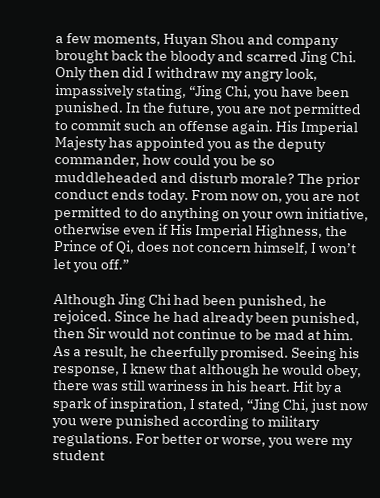a few moments, Huyan Shou and company brought back the bloody and scarred Jing Chi. Only then did I withdraw my angry look, impassively stating, “Jing Chi, you have been punished. In the future, you are not permitted to commit such an offense again. His Imperial Majesty has appointed you as the deputy commander, how could you be so muddleheaded and disturb morale? The prior conduct ends today. From now on, you are not permitted to do anything on your own initiative, otherwise even if His Imperial Highness, the Prince of Qi, does not concern himself, I won’t let you off.”

Although Jing Chi had been punished, he rejoiced. Since he had already been punished, then Sir would not continue to be mad at him. As a result, he cheerfully promised. Seeing his response, I knew that although he would obey, there was still wariness in his heart. Hit by a spark of inspiration, I stated, “Jing Chi, just now you were punished according to military regulations. For better or worse, you were my student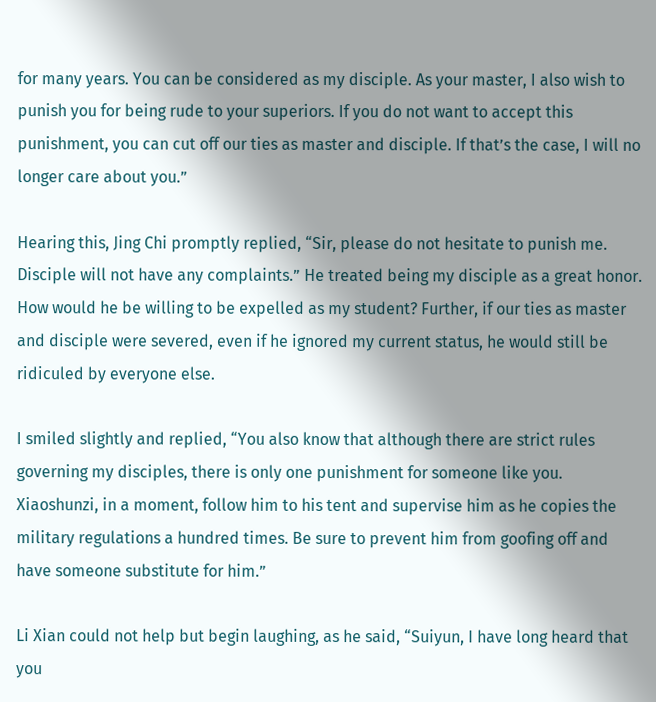for many years. You can be considered as my disciple. As your master, I also wish to punish you for being rude to your superiors. If you do not want to accept this punishment, you can cut off our ties as master and disciple. If that’s the case, I will no longer care about you.”

Hearing this, Jing Chi promptly replied, “Sir, please do not hesitate to punish me. Disciple will not have any complaints.” He treated being my disciple as a great honor. How would he be willing to be expelled as my student? Further, if our ties as master and disciple were severed, even if he ignored my current status, he would still be ridiculed by everyone else.

I smiled slightly and replied, “You also know that although there are strict rules governing my disciples, there is only one punishment for someone like you. Xiaoshunzi, in a moment, follow him to his tent and supervise him as he copies the military regulations a hundred times. Be sure to prevent him from goofing off and have someone substitute for him.”

Li Xian could not help but begin laughing, as he said, “Suiyun, I have long heard that you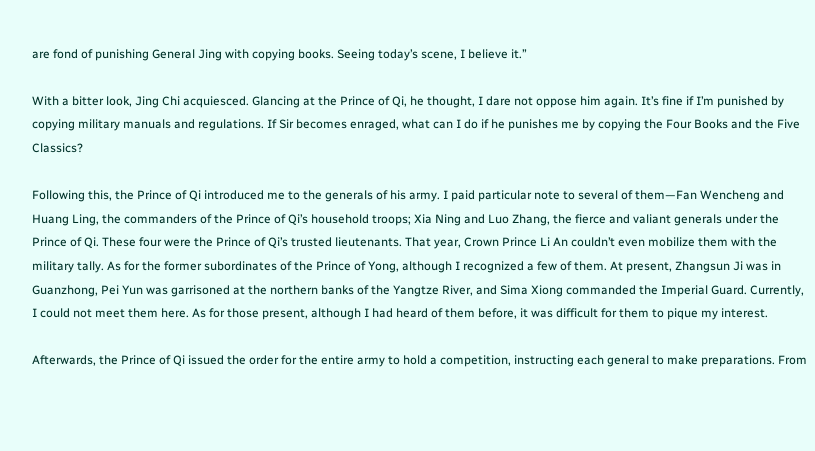are fond of punishing General Jing with copying books. Seeing today’s scene, I believe it.”

With a bitter look, Jing Chi acquiesced. Glancing at the Prince of Qi, he thought, I dare not oppose him again. It’s fine if I’m punished by copying military manuals and regulations. If Sir becomes enraged, what can I do if he punishes me by copying the Four Books and the Five Classics?

Following this, the Prince of Qi introduced me to the generals of his army. I paid particular note to several of them—Fan Wencheng and Huang Ling, the commanders of the Prince of Qi’s household troops; Xia Ning and Luo Zhang, the fierce and valiant generals under the Prince of Qi. These four were the Prince of Qi’s trusted lieutenants. That year, Crown Prince Li An couldn’t even mobilize them with the military tally. As for the former subordinates of the Prince of Yong, although I recognized a few of them. At present, Zhangsun Ji was in Guanzhong, Pei Yun was garrisoned at the northern banks of the Yangtze River, and Sima Xiong commanded the Imperial Guard. Currently, I could not meet them here. As for those present, although I had heard of them before, it was difficult for them to pique my interest.

Afterwards, the Prince of Qi issued the order for the entire army to hold a competition, instructing each general to make preparations. From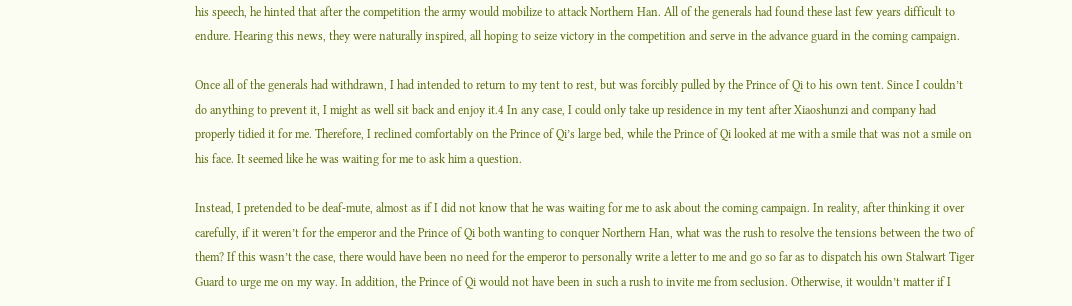his speech, he hinted that after the competition the army would mobilize to attack Northern Han. All of the generals had found these last few years difficult to endure. Hearing this news, they were naturally inspired, all hoping to seize victory in the competition and serve in the advance guard in the coming campaign.

Once all of the generals had withdrawn, I had intended to return to my tent to rest, but was forcibly pulled by the Prince of Qi to his own tent. Since I couldn’t do anything to prevent it, I might as well sit back and enjoy it.4 In any case, I could only take up residence in my tent after Xiaoshunzi and company had properly tidied it for me. Therefore, I reclined comfortably on the Prince of Qi’s large bed, while the Prince of Qi looked at me with a smile that was not a smile on his face. It seemed like he was waiting for me to ask him a question.

Instead, I pretended to be deaf-mute, almost as if I did not know that he was waiting for me to ask about the coming campaign. In reality, after thinking it over carefully, if it weren’t for the emperor and the Prince of Qi both wanting to conquer Northern Han, what was the rush to resolve the tensions between the two of them? If this wasn’t the case, there would have been no need for the emperor to personally write a letter to me and go so far as to dispatch his own Stalwart Tiger Guard to urge me on my way. In addition, the Prince of Qi would not have been in such a rush to invite me from seclusion. Otherwise, it wouldn’t matter if I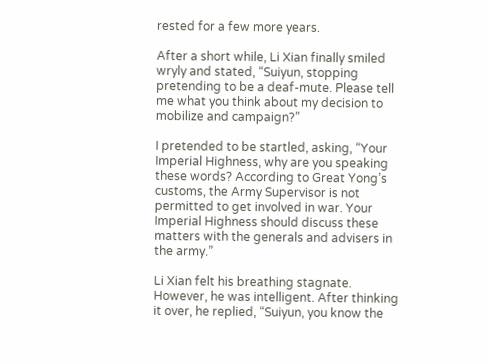rested for a few more years.

After a short while, Li Xian finally smiled wryly and stated, “Suiyun, stopping pretending to be a deaf-mute. Please tell me what you think about my decision to mobilize and campaign?”

I pretended to be startled, asking, “Your Imperial Highness, why are you speaking these words? According to Great Yong’s customs, the Army Supervisor is not permitted to get involved in war. Your Imperial Highness should discuss these matters with the generals and advisers in the army.”

Li Xian felt his breathing stagnate. However, he was intelligent. After thinking it over, he replied, “Suiyun, you know the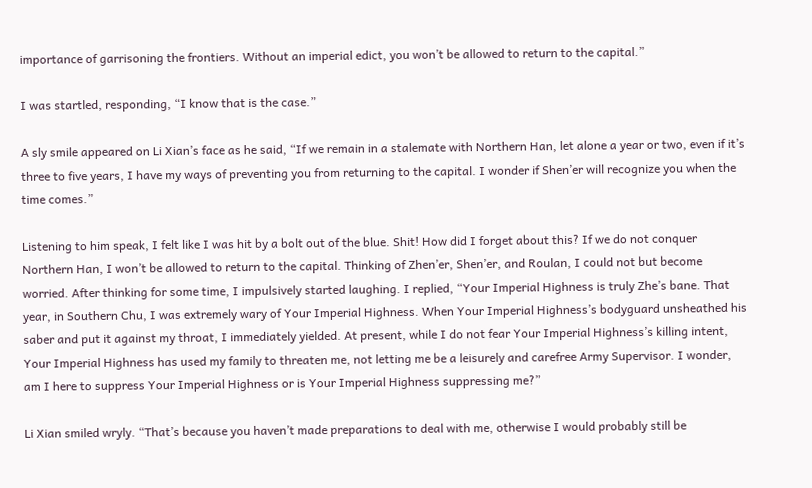importance of garrisoning the frontiers. Without an imperial edict, you won’t be allowed to return to the capital.”

I was startled, responding, “I know that is the case.”

A sly smile appeared on Li Xian’s face as he said, “If we remain in a stalemate with Northern Han, let alone a year or two, even if it’s three to five years, I have my ways of preventing you from returning to the capital. I wonder if Shen’er will recognize you when the time comes.”

Listening to him speak, I felt like I was hit by a bolt out of the blue. Shit! How did I forget about this? If we do not conquer Northern Han, I won’t be allowed to return to the capital. Thinking of Zhen’er, Shen’er, and Roulan, I could not but become worried. After thinking for some time, I impulsively started laughing. I replied, “Your Imperial Highness is truly Zhe’s bane. That year, in Southern Chu, I was extremely wary of Your Imperial Highness. When Your Imperial Highness’s bodyguard unsheathed his saber and put it against my throat, I immediately yielded. At present, while I do not fear Your Imperial Highness’s killing intent, Your Imperial Highness has used my family to threaten me, not letting me be a leisurely and carefree Army Supervisor. I wonder, am I here to suppress Your Imperial Highness or is Your Imperial Highness suppressing me?”

Li Xian smiled wryly. “That’s because you haven’t made preparations to deal with me, otherwise I would probably still be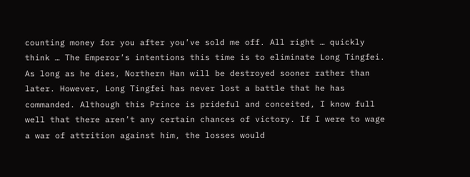counting money for you after you’ve sold me off. All right … quickly think … The Emperor’s intentions this time is to eliminate Long Tingfei. As long as he dies, Northern Han will be destroyed sooner rather than later. However, Long Tingfei has never lost a battle that he has commanded. Although this Prince is prideful and conceited, I know full well that there aren’t any certain chances of victory. If I were to wage a war of attrition against him, the losses would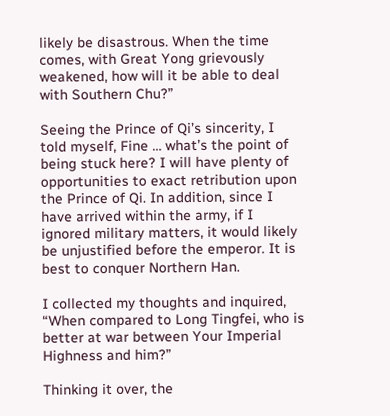likely be disastrous. When the time comes, with Great Yong grievously weakened, how will it be able to deal with Southern Chu?”

Seeing the Prince of Qi’s sincerity, I told myself, Fine … what’s the point of being stuck here? I will have plenty of opportunities to exact retribution upon the Prince of Qi. In addition, since I have arrived within the army, if I ignored military matters, it would likely be unjustified before the emperor. It is best to conquer Northern Han.

I collected my thoughts and inquired, “When compared to Long Tingfei, who is better at war between Your Imperial Highness and him?”

Thinking it over, the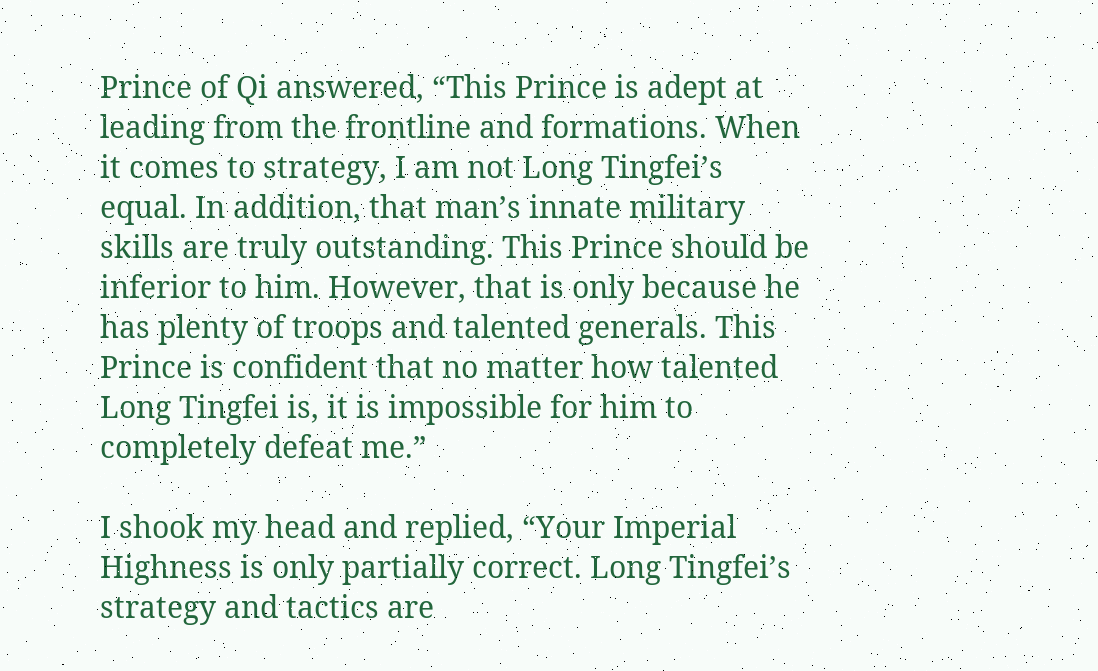Prince of Qi answered, “This Prince is adept at leading from the frontline and formations. When it comes to strategy, I am not Long Tingfei’s equal. In addition, that man’s innate military skills are truly outstanding. This Prince should be inferior to him. However, that is only because he has plenty of troops and talented generals. This Prince is confident that no matter how talented Long Tingfei is, it is impossible for him to completely defeat me.”

I shook my head and replied, “Your Imperial Highness is only partially correct. Long Tingfei’s strategy and tactics are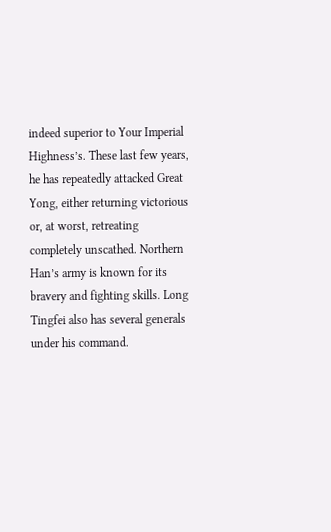indeed superior to Your Imperial Highness’s. These last few years, he has repeatedly attacked Great Yong, either returning victorious or, at worst, retreating completely unscathed. Northern Han’s army is known for its bravery and fighting skills. Long Tingfei also has several generals under his command.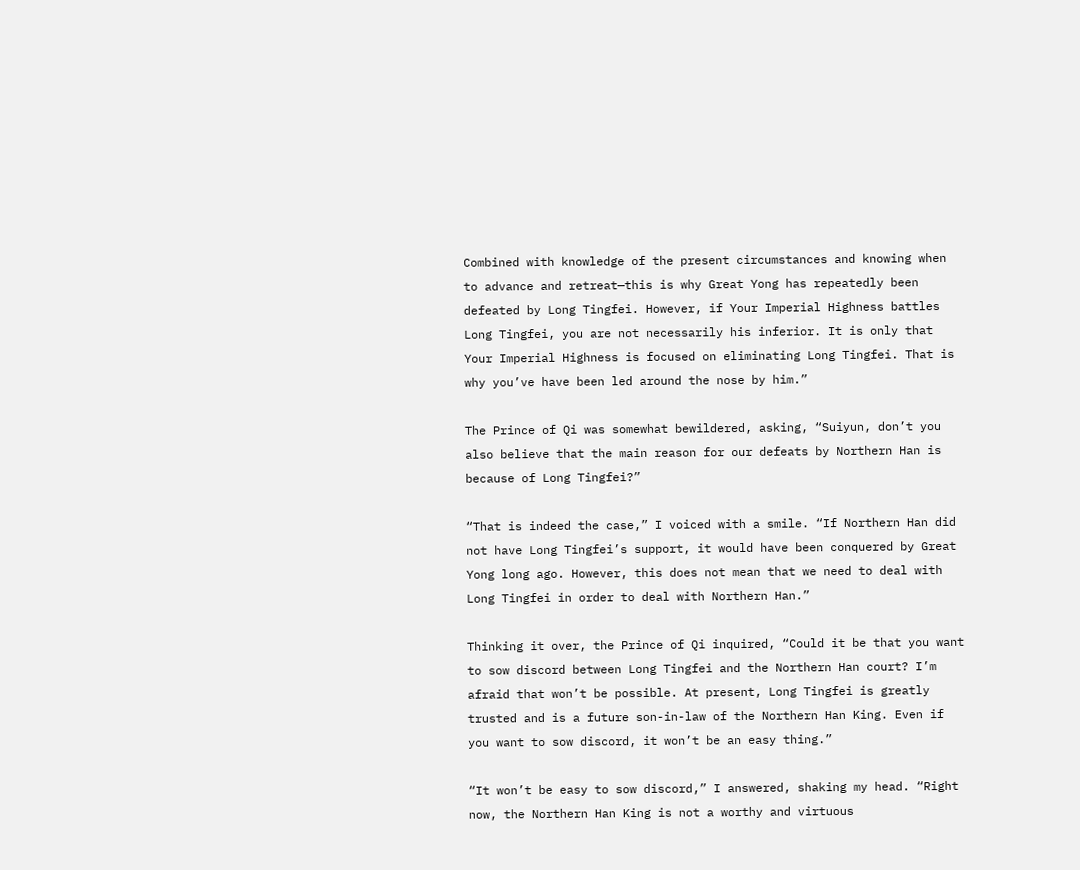Combined with knowledge of the present circumstances and knowing when to advance and retreat—this is why Great Yong has repeatedly been defeated by Long Tingfei. However, if Your Imperial Highness battles Long Tingfei, you are not necessarily his inferior. It is only that Your Imperial Highness is focused on eliminating Long Tingfei. That is why you’ve have been led around the nose by him.”

The Prince of Qi was somewhat bewildered, asking, “Suiyun, don’t you also believe that the main reason for our defeats by Northern Han is because of Long Tingfei?”

“That is indeed the case,” I voiced with a smile. “If Northern Han did not have Long Tingfei’s support, it would have been conquered by Great Yong long ago. However, this does not mean that we need to deal with Long Tingfei in order to deal with Northern Han.”

Thinking it over, the Prince of Qi inquired, “Could it be that you want to sow discord between Long Tingfei and the Northern Han court? I’m afraid that won’t be possible. At present, Long Tingfei is greatly trusted and is a future son-in-law of the Northern Han King. Even if you want to sow discord, it won’t be an easy thing.”

“It won’t be easy to sow discord,” I answered, shaking my head. “Right now, the Northern Han King is not a worthy and virtuous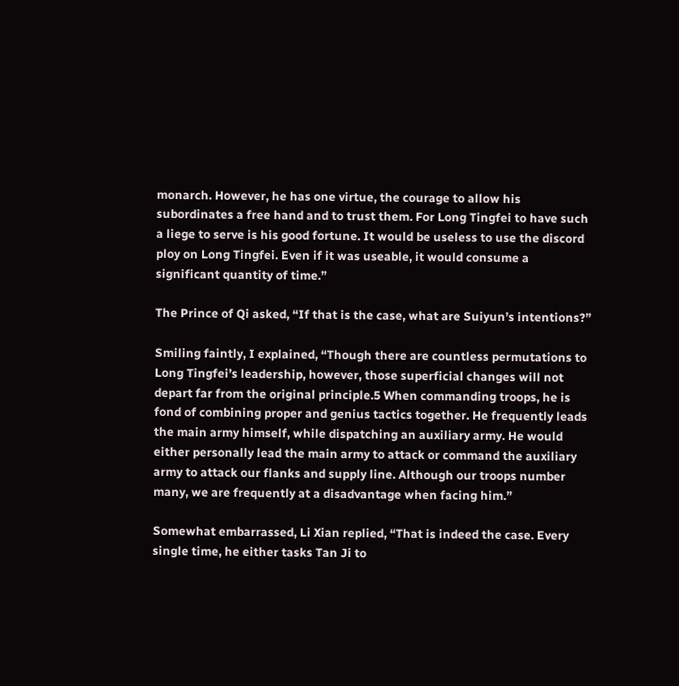monarch. However, he has one virtue, the courage to allow his subordinates a free hand and to trust them. For Long Tingfei to have such a liege to serve is his good fortune. It would be useless to use the discord ploy on Long Tingfei. Even if it was useable, it would consume a significant quantity of time.”

The Prince of Qi asked, “If that is the case, what are Suiyun’s intentions?”

Smiling faintly, I explained, “Though there are countless permutations to Long Tingfei’s leadership, however, those superficial changes will not depart far from the original principle.5 When commanding troops, he is fond of combining proper and genius tactics together. He frequently leads the main army himself, while dispatching an auxiliary army. He would either personally lead the main army to attack or command the auxiliary army to attack our flanks and supply line. Although our troops number many, we are frequently at a disadvantage when facing him.”

Somewhat embarrassed, Li Xian replied, “That is indeed the case. Every single time, he either tasks Tan Ji to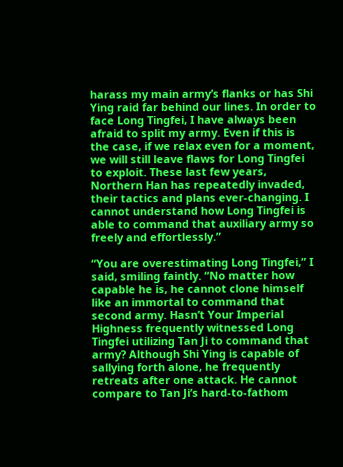harass my main army’s flanks or has Shi Ying raid far behind our lines. In order to face Long Tingfei, I have always been afraid to split my army. Even if this is the case, if we relax even for a moment, we will still leave flaws for Long Tingfei to exploit. These last few years, Northern Han has repeatedly invaded, their tactics and plans ever-changing. I cannot understand how Long Tingfei is able to command that auxiliary army so freely and effortlessly.”

“You are overestimating Long Tingfei,” I said, smiling faintly. “No matter how capable he is, he cannot clone himself like an immortal to command that second army. Hasn’t Your Imperial Highness frequently witnessed Long Tingfei utilizing Tan Ji to command that army? Although Shi Ying is capable of sallying forth alone, he frequently retreats after one attack. He cannot compare to Tan Ji’s hard-to-fathom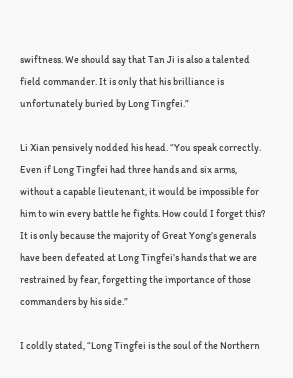swiftness. We should say that Tan Ji is also a talented field commander. It is only that his brilliance is unfortunately buried by Long Tingfei.”

Li Xian pensively nodded his head. “You speak correctly. Even if Long Tingfei had three hands and six arms, without a capable lieutenant, it would be impossible for him to win every battle he fights. How could I forget this? It is only because the majority of Great Yong’s generals have been defeated at Long Tingfei’s hands that we are restrained by fear, forgetting the importance of those commanders by his side.”

I coldly stated, “Long Tingfei is the soul of the Northern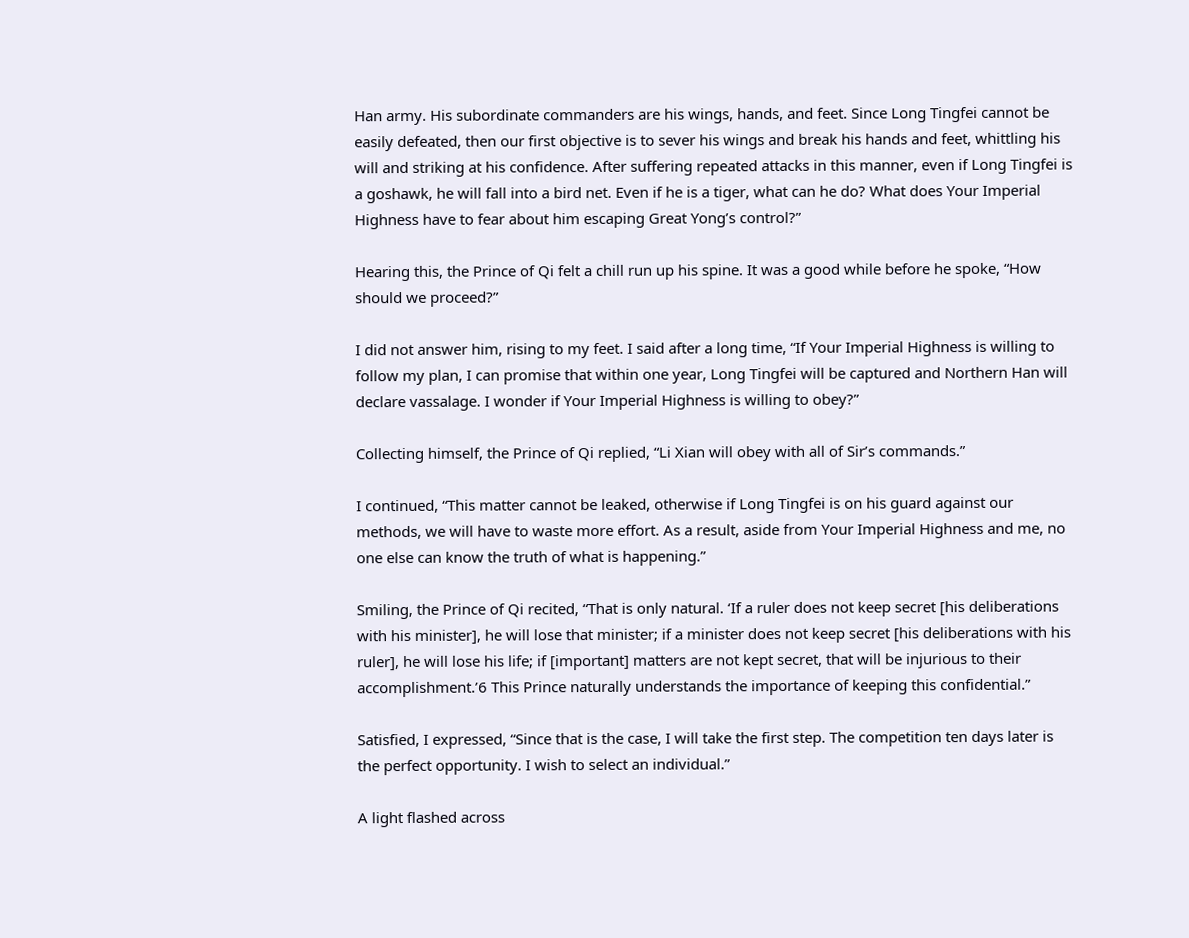Han army. His subordinate commanders are his wings, hands, and feet. Since Long Tingfei cannot be easily defeated, then our first objective is to sever his wings and break his hands and feet, whittling his will and striking at his confidence. After suffering repeated attacks in this manner, even if Long Tingfei is a goshawk, he will fall into a bird net. Even if he is a tiger, what can he do? What does Your Imperial Highness have to fear about him escaping Great Yong’s control?”

Hearing this, the Prince of Qi felt a chill run up his spine. It was a good while before he spoke, “How should we proceed?”

I did not answer him, rising to my feet. I said after a long time, “If Your Imperial Highness is willing to follow my plan, I can promise that within one year, Long Tingfei will be captured and Northern Han will declare vassalage. I wonder if Your Imperial Highness is willing to obey?”

Collecting himself, the Prince of Qi replied, “Li Xian will obey with all of Sir’s commands.”

I continued, “This matter cannot be leaked, otherwise if Long Tingfei is on his guard against our methods, we will have to waste more effort. As a result, aside from Your Imperial Highness and me, no one else can know the truth of what is happening.”

Smiling, the Prince of Qi recited, “That is only natural. ‘If a ruler does not keep secret [his deliberations with his minister], he will lose that minister; if a minister does not keep secret [his deliberations with his ruler], he will lose his life; if [important] matters are not kept secret, that will be injurious to their accomplishment.’6 This Prince naturally understands the importance of keeping this confidential.”

Satisfied, I expressed, “Since that is the case, I will take the first step. The competition ten days later is the perfect opportunity. I wish to select an individual.”

A light flashed across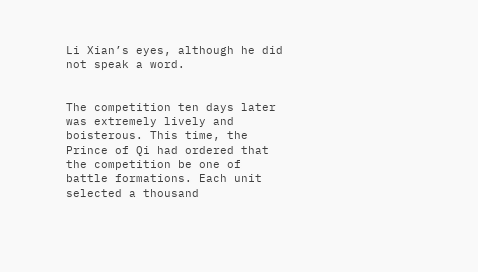Li Xian’s eyes, although he did not speak a word.


The competition ten days later was extremely lively and boisterous. This time, the Prince of Qi had ordered that the competition be one of battle formations. Each unit selected a thousand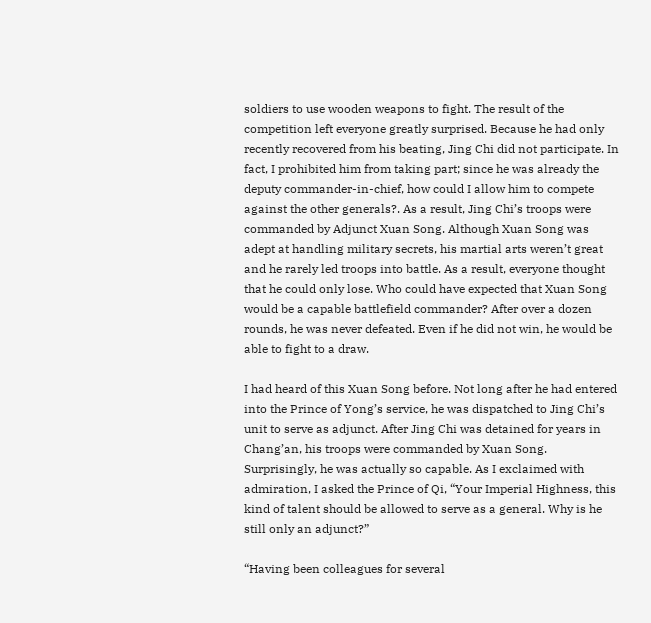soldiers to use wooden weapons to fight. The result of the competition left everyone greatly surprised. Because he had only recently recovered from his beating, Jing Chi did not participate. In fact, I prohibited him from taking part; since he was already the deputy commander-in-chief, how could I allow him to compete against the other generals?. As a result, Jing Chi’s troops were commanded by Adjunct Xuan Song. Although Xuan Song was adept at handling military secrets, his martial arts weren’t great and he rarely led troops into battle. As a result, everyone thought that he could only lose. Who could have expected that Xuan Song would be a capable battlefield commander? After over a dozen rounds, he was never defeated. Even if he did not win, he would be able to fight to a draw.

I had heard of this Xuan Song before. Not long after he had entered into the Prince of Yong’s service, he was dispatched to Jing Chi’s unit to serve as adjunct. After Jing Chi was detained for years in Chang’an, his troops were commanded by Xuan Song. Surprisingly, he was actually so capable. As I exclaimed with admiration, I asked the Prince of Qi, “Your Imperial Highness, this kind of talent should be allowed to serve as a general. Why is he still only an adjunct?”

“Having been colleagues for several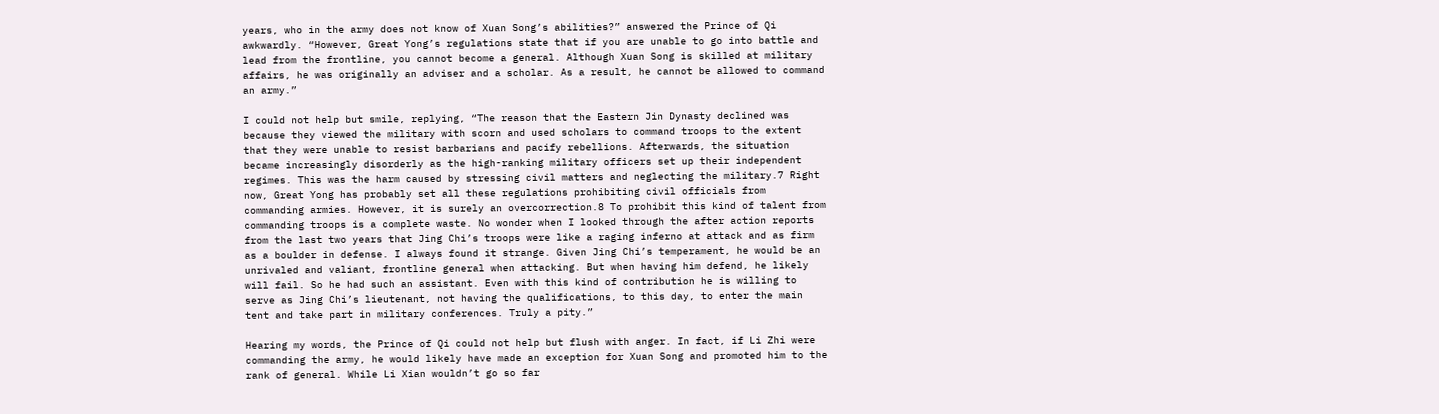years, who in the army does not know of Xuan Song’s abilities?” answered the Prince of Qi awkwardly. “However, Great Yong’s regulations state that if you are unable to go into battle and lead from the frontline, you cannot become a general. Although Xuan Song is skilled at military affairs, he was originally an adviser and a scholar. As a result, he cannot be allowed to command an army.”

I could not help but smile, replying, “The reason that the Eastern Jin Dynasty declined was because they viewed the military with scorn and used scholars to command troops to the extent that they were unable to resist barbarians and pacify rebellions. Afterwards, the situation became increasingly disorderly as the high-ranking military officers set up their independent regimes. This was the harm caused by stressing civil matters and neglecting the military.7 Right now, Great Yong has probably set all these regulations prohibiting civil officials from commanding armies. However, it is surely an overcorrection.8 To prohibit this kind of talent from commanding troops is a complete waste. No wonder when I looked through the after action reports from the last two years that Jing Chi’s troops were like a raging inferno at attack and as firm as a boulder in defense. I always found it strange. Given Jing Chi’s temperament, he would be an unrivaled and valiant, frontline general when attacking. But when having him defend, he likely will fail. So he had such an assistant. Even with this kind of contribution he is willing to serve as Jing Chi’s lieutenant, not having the qualifications, to this day, to enter the main tent and take part in military conferences. Truly a pity.”

Hearing my words, the Prince of Qi could not help but flush with anger. In fact, if Li Zhi were commanding the army, he would likely have made an exception for Xuan Song and promoted him to the rank of general. While Li Xian wouldn’t go so far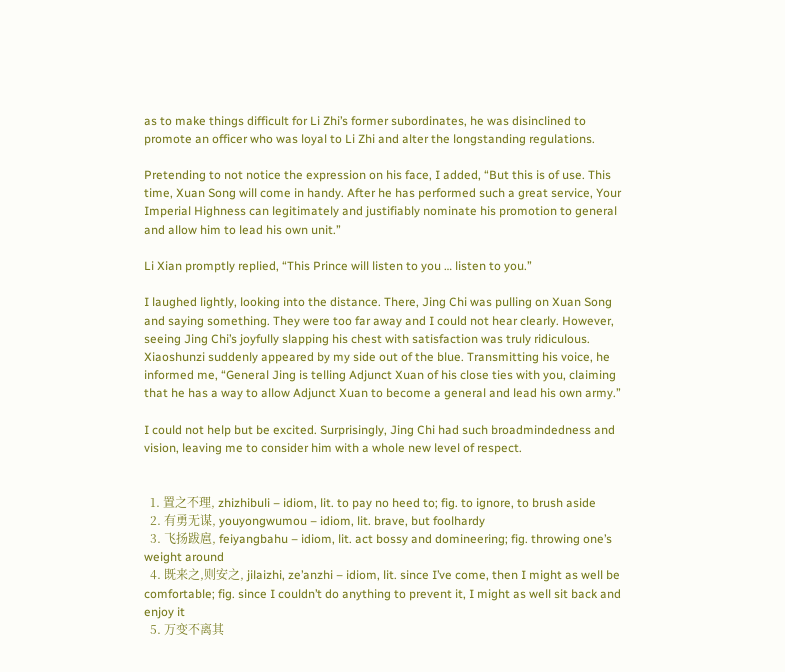as to make things difficult for Li Zhi’s former subordinates, he was disinclined to promote an officer who was loyal to Li Zhi and alter the longstanding regulations.

Pretending to not notice the expression on his face, I added, “But this is of use. This time, Xuan Song will come in handy. After he has performed such a great service, Your Imperial Highness can legitimately and justifiably nominate his promotion to general and allow him to lead his own unit.”

Li Xian promptly replied, “This Prince will listen to you … listen to you.”

I laughed lightly, looking into the distance. There, Jing Chi was pulling on Xuan Song and saying something. They were too far away and I could not hear clearly. However, seeing Jing Chi’s joyfully slapping his chest with satisfaction was truly ridiculous. Xiaoshunzi suddenly appeared by my side out of the blue. Transmitting his voice, he informed me, “General Jing is telling Adjunct Xuan of his close ties with you, claiming that he has a way to allow Adjunct Xuan to become a general and lead his own army.”

I could not help but be excited. Surprisingly, Jing Chi had such broadmindedness and vision, leaving me to consider him with a whole new level of respect.


  1. 置之不理, zhizhibuli – idiom, lit. to pay no heed to; fig. to ignore, to brush aside
  2. 有勇无谋, youyongwumou – idiom, lit. brave, but foolhardy
  3. 飞扬跋扈, feiyangbahu – idiom, lit. act bossy and domineering; fig. throwing one’s weight around
  4. 既来之,则安之, jilaizhi, ze’anzhi – idiom, lit. since I’ve come, then I might as well be comfortable; fig. since I couldn’t do anything to prevent it, I might as well sit back and enjoy it
  5. 万变不离其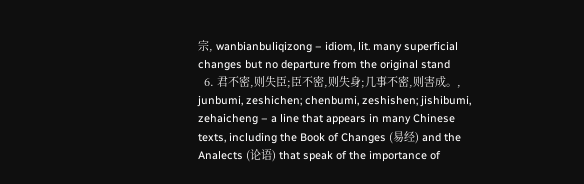宗, wanbianbuliqizong – idiom, lit. many superficial changes but no departure from the original stand
  6. 君不密,则失臣;臣不密,则失身;几事不密,则害成。, junbumi, zeshichen; chenbumi, zeshishen; jishibumi, zehaicheng – a line that appears in many Chinese texts, including the Book of Changes (易经) and the Analects (论语) that speak of the importance of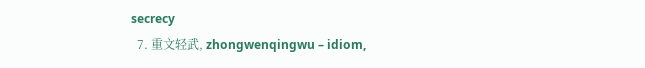secrecy
  7. 重文轻武, zhongwenqingwu – idiom,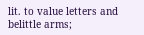lit. to value letters and belittle arms;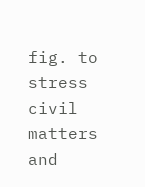fig. to stress civil matters and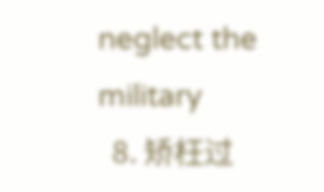neglect the military
  8. 矫枉过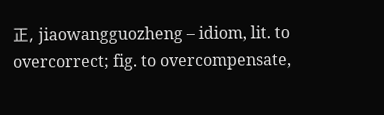正, jiaowangguozheng – idiom, lit. to overcorrect; fig. to overcompensate,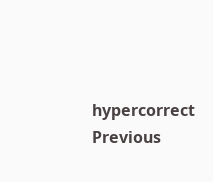hypercorrect
Previous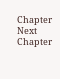Chapter Next Chapter